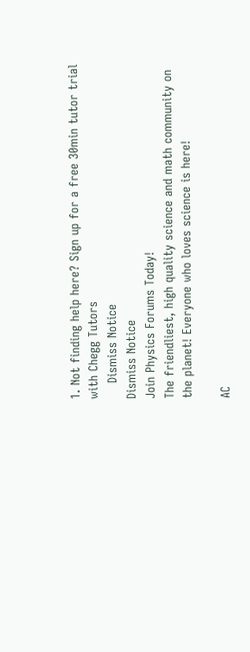1. Not finding help here? Sign up for a free 30min tutor trial with Chegg Tutors
    Dismiss Notice
Dismiss Notice
Join Physics Forums Today!
The friendliest, high quality science and math community on the planet! Everyone who loves science is here!

AC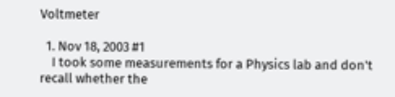Voltmeter

  1. Nov 18, 2003 #1
    I took some measurements for a Physics lab and don't recall whether the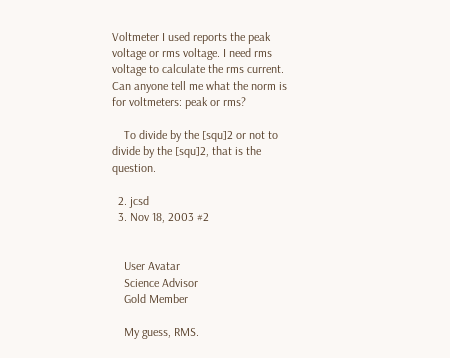Voltmeter I used reports the peak voltage or rms voltage. I need rms voltage to calculate the rms current. Can anyone tell me what the norm is for voltmeters: peak or rms?

    To divide by the [squ]2 or not to divide by the [squ]2, that is the question.

  2. jcsd
  3. Nov 18, 2003 #2


    User Avatar
    Science Advisor
    Gold Member

    My guess, RMS.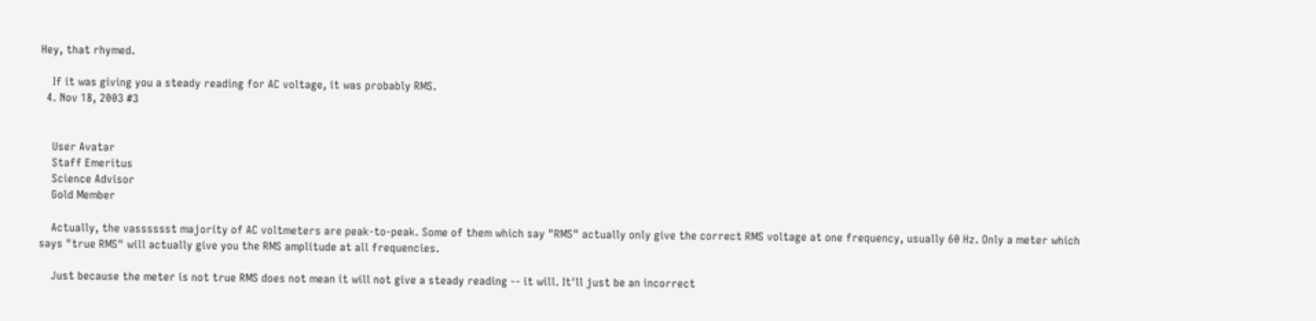Hey, that rhymed.

    If it was giving you a steady reading for AC voltage, it was probably RMS.
  4. Nov 18, 2003 #3


    User Avatar
    Staff Emeritus
    Science Advisor
    Gold Member

    Actually, the vasssssst majority of AC voltmeters are peak-to-peak. Some of them which say "RMS" actually only give the correct RMS voltage at one frequency, usually 60 Hz. Only a meter which says "true RMS" will actually give you the RMS amplitude at all frequencies.

    Just because the meter is not true RMS does not mean it will not give a steady reading -- it will. It'll just be an incorrect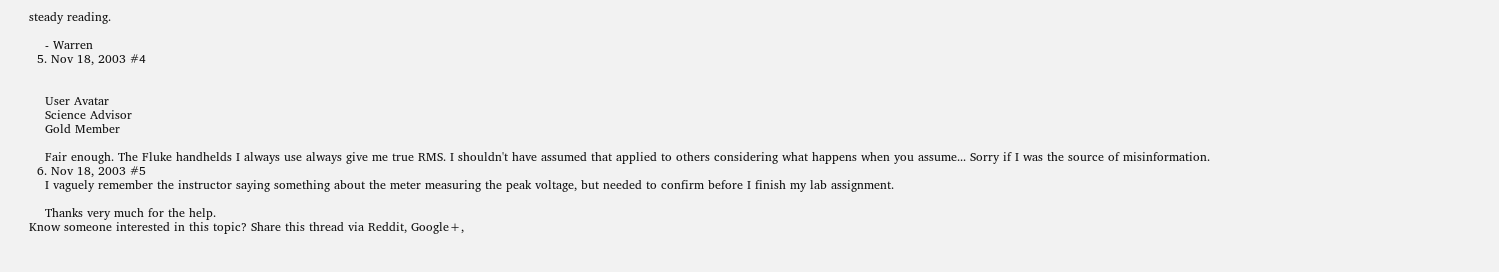steady reading.

    - Warren
  5. Nov 18, 2003 #4


    User Avatar
    Science Advisor
    Gold Member

    Fair enough. The Fluke handhelds I always use always give me true RMS. I shouldn't have assumed that applied to others considering what happens when you assume... Sorry if I was the source of misinformation.
  6. Nov 18, 2003 #5
    I vaguely remember the instructor saying something about the meter measuring the peak voltage, but needed to confirm before I finish my lab assignment.

    Thanks very much for the help.
Know someone interested in this topic? Share this thread via Reddit, Google+,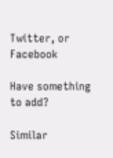Twitter, or Facebook

Have something to add?

Similar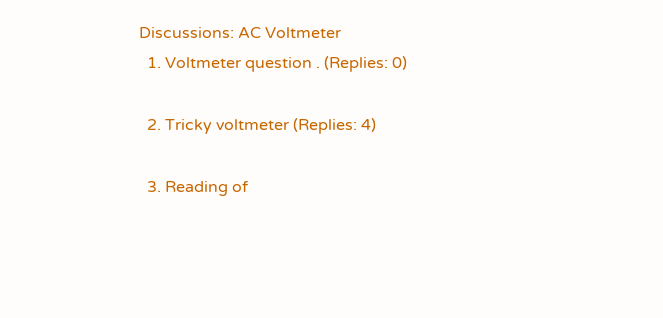Discussions: AC Voltmeter
  1. Voltmeter question . (Replies: 0)

  2. Tricky voltmeter (Replies: 4)

  3. Reading of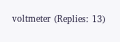voltmeter (Replies: 13)